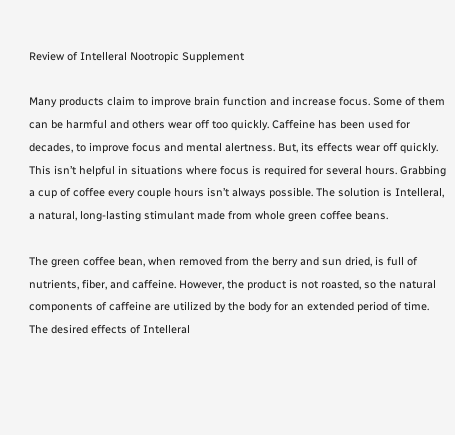Review of Intelleral Nootropic Supplement

Many products claim to improve brain function and increase focus. Some of them can be harmful and others wear off too quickly. Caffeine has been used for decades, to improve focus and mental alertness. But, its effects wear off quickly. This isn’t helpful in situations where focus is required for several hours. Grabbing a cup of coffee every couple hours isn’t always possible. The solution is Intelleral, a natural, long-lasting stimulant made from whole green coffee beans.

The green coffee bean, when removed from the berry and sun dried, is full of nutrients, fiber, and caffeine. However, the product is not roasted, so the natural components of caffeine are utilized by the body for an extended period of time. The desired effects of Intelleral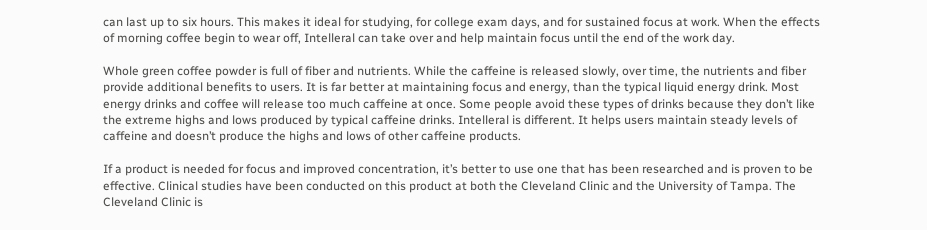can last up to six hours. This makes it ideal for studying, for college exam days, and for sustained focus at work. When the effects of morning coffee begin to wear off, Intelleral can take over and help maintain focus until the end of the work day.

Whole green coffee powder is full of fiber and nutrients. While the caffeine is released slowly, over time, the nutrients and fiber provide additional benefits to users. It is far better at maintaining focus and energy, than the typical liquid energy drink. Most energy drinks and coffee will release too much caffeine at once. Some people avoid these types of drinks because they don’t like the extreme highs and lows produced by typical caffeine drinks. Intelleral is different. It helps users maintain steady levels of caffeine and doesn’t produce the highs and lows of other caffeine products.

If a product is needed for focus and improved concentration, it’s better to use one that has been researched and is proven to be effective. Clinical studies have been conducted on this product at both the Cleveland Clinic and the University of Tampa. The Cleveland Clinic is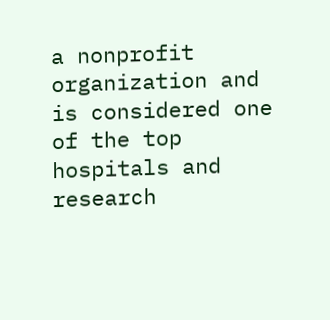a nonprofit organization and is considered one of the top hospitals and research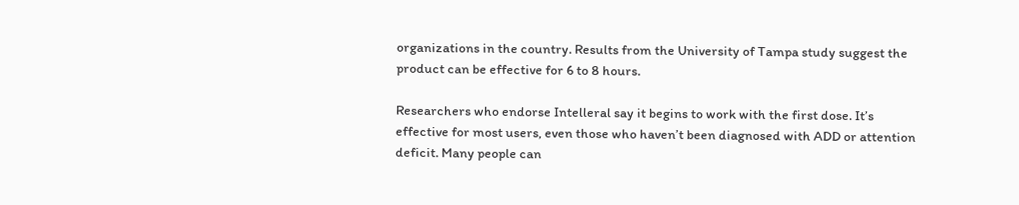organizations in the country. Results from the University of Tampa study suggest the product can be effective for 6 to 8 hours.

Researchers who endorse Intelleral say it begins to work with the first dose. It’s effective for most users, even those who haven’t been diagnosed with ADD or attention deficit. Many people can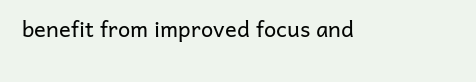benefit from improved focus and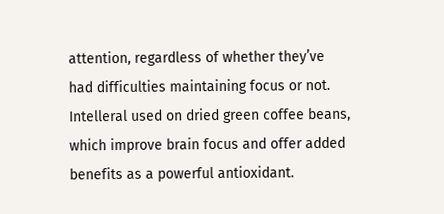attention, regardless of whether they’ve had difficulties maintaining focus or not. Intelleral used on dried green coffee beans, which improve brain focus and offer added benefits as a powerful antioxidant.